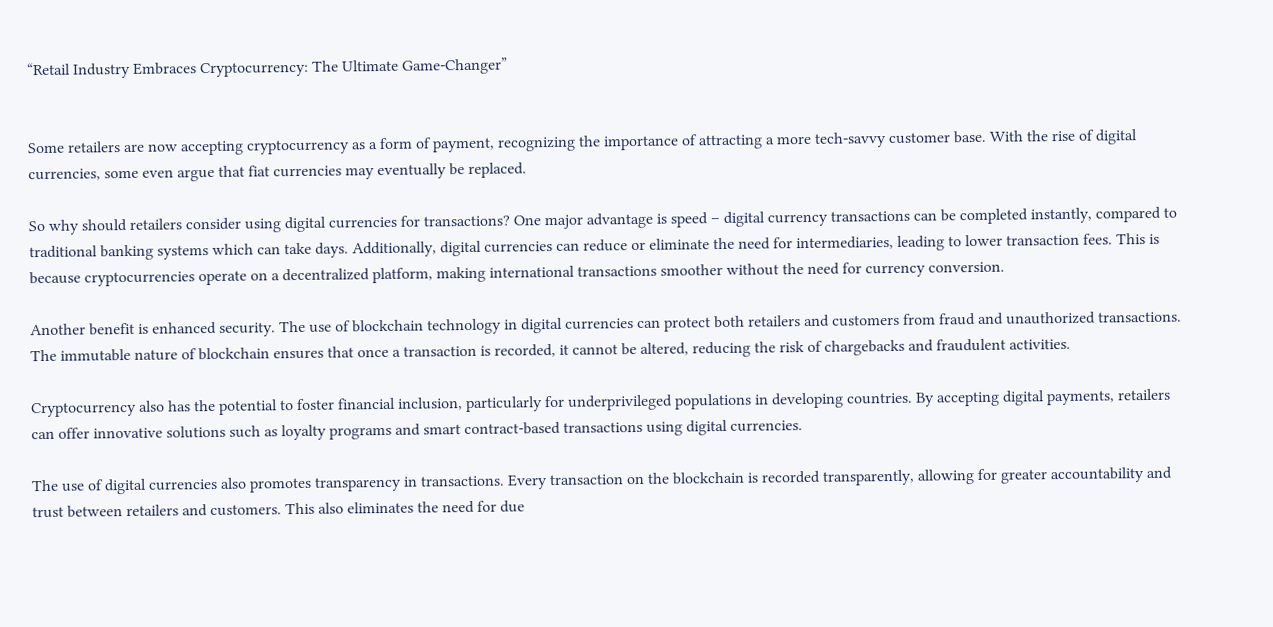“Retail Industry Embraces Cryptocurrency: The Ultimate Game-Changer”


Some retailers are now accepting cryptocurrency as a form of payment, recognizing the importance of attracting a more tech-savvy customer base. With the rise of digital currencies, some even argue that fiat currencies may eventually be replaced.

So why should retailers consider using digital currencies for transactions? One major advantage is speed – digital currency transactions can be completed instantly, compared to traditional banking systems which can take days. Additionally, digital currencies can reduce or eliminate the need for intermediaries, leading to lower transaction fees. This is because cryptocurrencies operate on a decentralized platform, making international transactions smoother without the need for currency conversion.

Another benefit is enhanced security. The use of blockchain technology in digital currencies can protect both retailers and customers from fraud and unauthorized transactions. The immutable nature of blockchain ensures that once a transaction is recorded, it cannot be altered, reducing the risk of chargebacks and fraudulent activities.

Cryptocurrency also has the potential to foster financial inclusion, particularly for underprivileged populations in developing countries. By accepting digital payments, retailers can offer innovative solutions such as loyalty programs and smart contract-based transactions using digital currencies.

The use of digital currencies also promotes transparency in transactions. Every transaction on the blockchain is recorded transparently, allowing for greater accountability and trust between retailers and customers. This also eliminates the need for due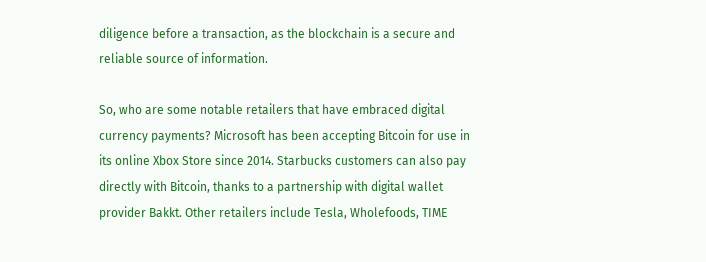diligence before a transaction, as the blockchain is a secure and reliable source of information.

So, who are some notable retailers that have embraced digital currency payments? Microsoft has been accepting Bitcoin for use in its online Xbox Store since 2014. Starbucks customers can also pay directly with Bitcoin, thanks to a partnership with digital wallet provider Bakkt. Other retailers include Tesla, Wholefoods, TIME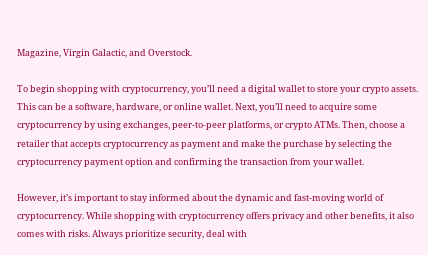Magazine, Virgin Galactic, and Overstock.

To begin shopping with cryptocurrency, you’ll need a digital wallet to store your crypto assets. This can be a software, hardware, or online wallet. Next, you’ll need to acquire some cryptocurrency by using exchanges, peer-to-peer platforms, or crypto ATMs. Then, choose a retailer that accepts cryptocurrency as payment and make the purchase by selecting the cryptocurrency payment option and confirming the transaction from your wallet.

However, it’s important to stay informed about the dynamic and fast-moving world of cryptocurrency. While shopping with cryptocurrency offers privacy and other benefits, it also comes with risks. Always prioritize security, deal with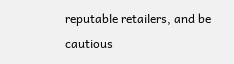reputable retailers, and be cautious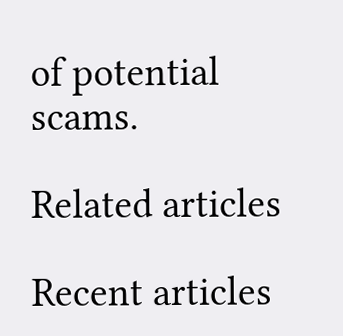of potential scams.

Related articles

Recent articles